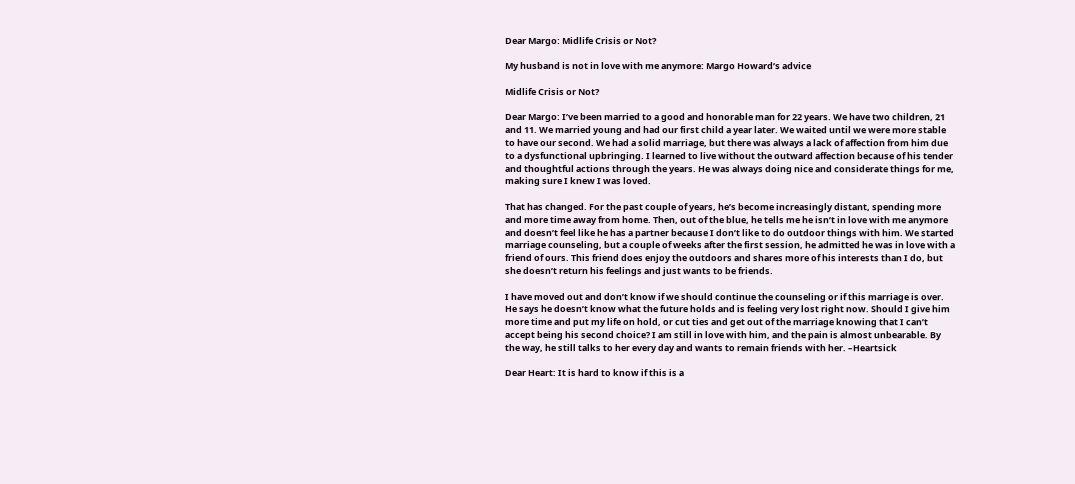Dear Margo: Midlife Crisis or Not?

My husband is not in love with me anymore: Margo Howard’s advice

Midlife Crisis or Not?

Dear Margo: I’ve been married to a good and honorable man for 22 years. We have two children, 21 and 11. We married young and had our first child a year later. We waited until we were more stable to have our second. We had a solid marriage, but there was always a lack of affection from him due to a dysfunctional upbringing. I learned to live without the outward affection because of his tender and thoughtful actions through the years. He was always doing nice and considerate things for me, making sure I knew I was loved.

That has changed. For the past couple of years, he’s become increasingly distant, spending more and more time away from home. Then, out of the blue, he tells me he isn’t in love with me anymore and doesn’t feel like he has a partner because I don’t like to do outdoor things with him. We started marriage counseling, but a couple of weeks after the first session, he admitted he was in love with a friend of ours. This friend does enjoy the outdoors and shares more of his interests than I do, but she doesn’t return his feelings and just wants to be friends.

I have moved out and don’t know if we should continue the counseling or if this marriage is over. He says he doesn’t know what the future holds and is feeling very lost right now. Should I give him more time and put my life on hold, or cut ties and get out of the marriage knowing that I can’t accept being his second choice? I am still in love with him, and the pain is almost unbearable. By the way, he still talks to her every day and wants to remain friends with her. –Heartsick

Dear Heart: It is hard to know if this is a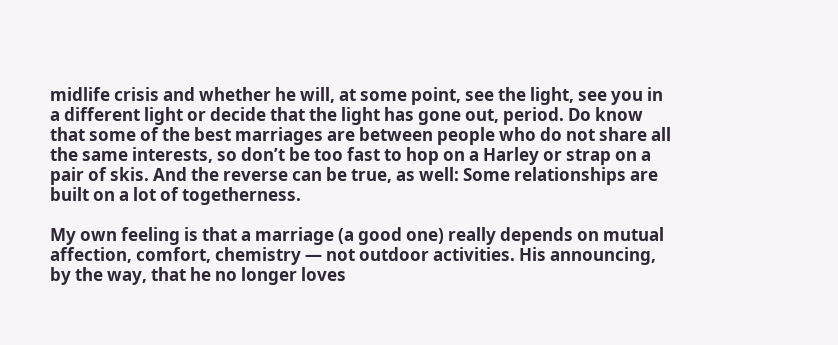midlife crisis and whether he will, at some point, see the light, see you in a different light or decide that the light has gone out, period. Do know that some of the best marriages are between people who do not share all the same interests, so don’t be too fast to hop on a Harley or strap on a pair of skis. And the reverse can be true, as well: Some relationships are built on a lot of togetherness.

My own feeling is that a marriage (a good one) really depends on mutual affection, comfort, chemistry — not outdoor activities. His announcing, by the way, that he no longer loves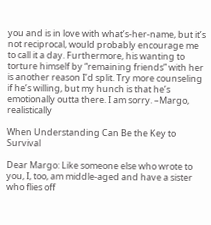you and is in love with what’s-her-name, but it’s not reciprocal, would probably encourage me to call it a day. Furthermore, his wanting to torture himself by “remaining friends” with her is another reason I’d split. Try more counseling if he’s willing, but my hunch is that he’s emotionally outta there. I am sorry. –Margo, realistically

When Understanding Can Be the Key to Survival

Dear Margo: Like someone else who wrote to you, I, too, am middle-aged and have a sister who flies off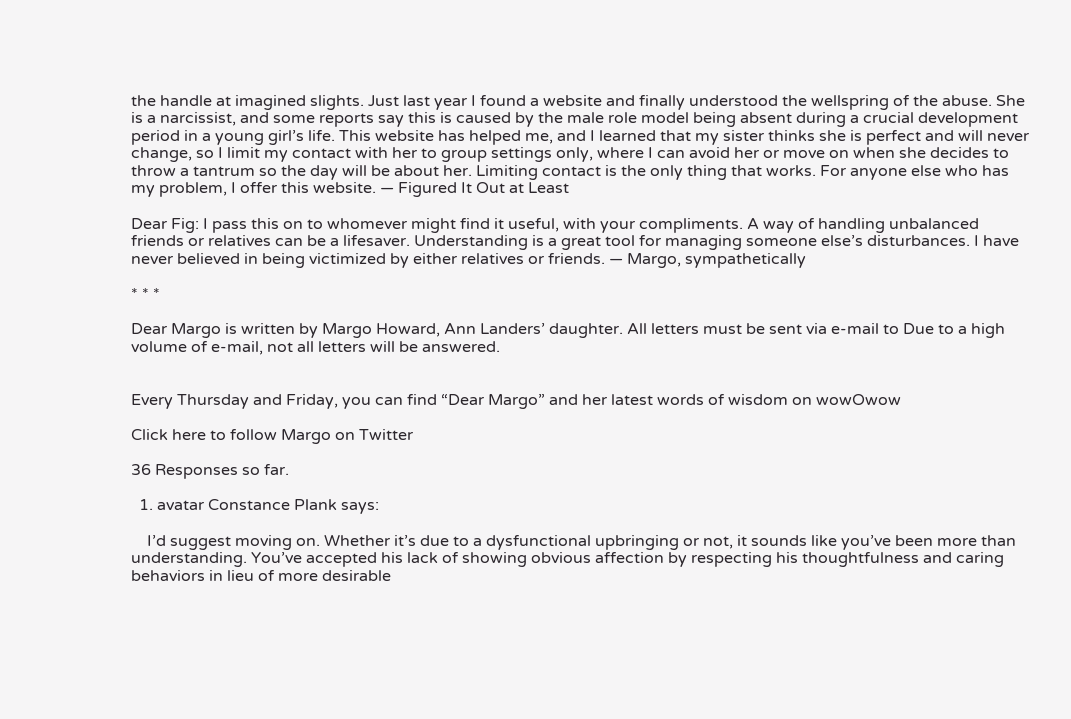the handle at imagined slights. Just last year I found a website and finally understood the wellspring of the abuse. She is a narcissist, and some reports say this is caused by the male role model being absent during a crucial development period in a young girl’s life. This website has helped me, and I learned that my sister thinks she is perfect and will never change, so I limit my contact with her to group settings only, where I can avoid her or move on when she decides to throw a tantrum so the day will be about her. Limiting contact is the only thing that works. For anyone else who has my problem, I offer this website. — Figured It Out at Least

Dear Fig: I pass this on to whomever might find it useful, with your compliments. A way of handling unbalanced friends or relatives can be a lifesaver. Understanding is a great tool for managing someone else’s disturbances. I have never believed in being victimized by either relatives or friends. — Margo, sympathetically

* * *

Dear Margo is written by Margo Howard, Ann Landers’ daughter. All letters must be sent via e-mail to Due to a high volume of e-mail, not all letters will be answered.


Every Thursday and Friday, you can find “Dear Margo” and her latest words of wisdom on wowOwow

Click here to follow Margo on Twitter

36 Responses so far.

  1. avatar Constance Plank says:

    I’d suggest moving on. Whether it’s due to a dysfunctional upbringing or not, it sounds like you’ve been more than understanding. You’ve accepted his lack of showing obvious affection by respecting his thoughtfulness and caring behaviors in lieu of more desirable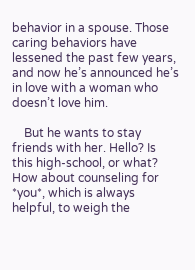behavior in a spouse. Those caring behaviors have lessened the past few years, and now he’s announced he’s in love with a woman who doesn’t love him.

    But he wants to stay friends with her. Hello? Is this high-school, or what? How about counseling for *you*, which is always helpful, to weigh the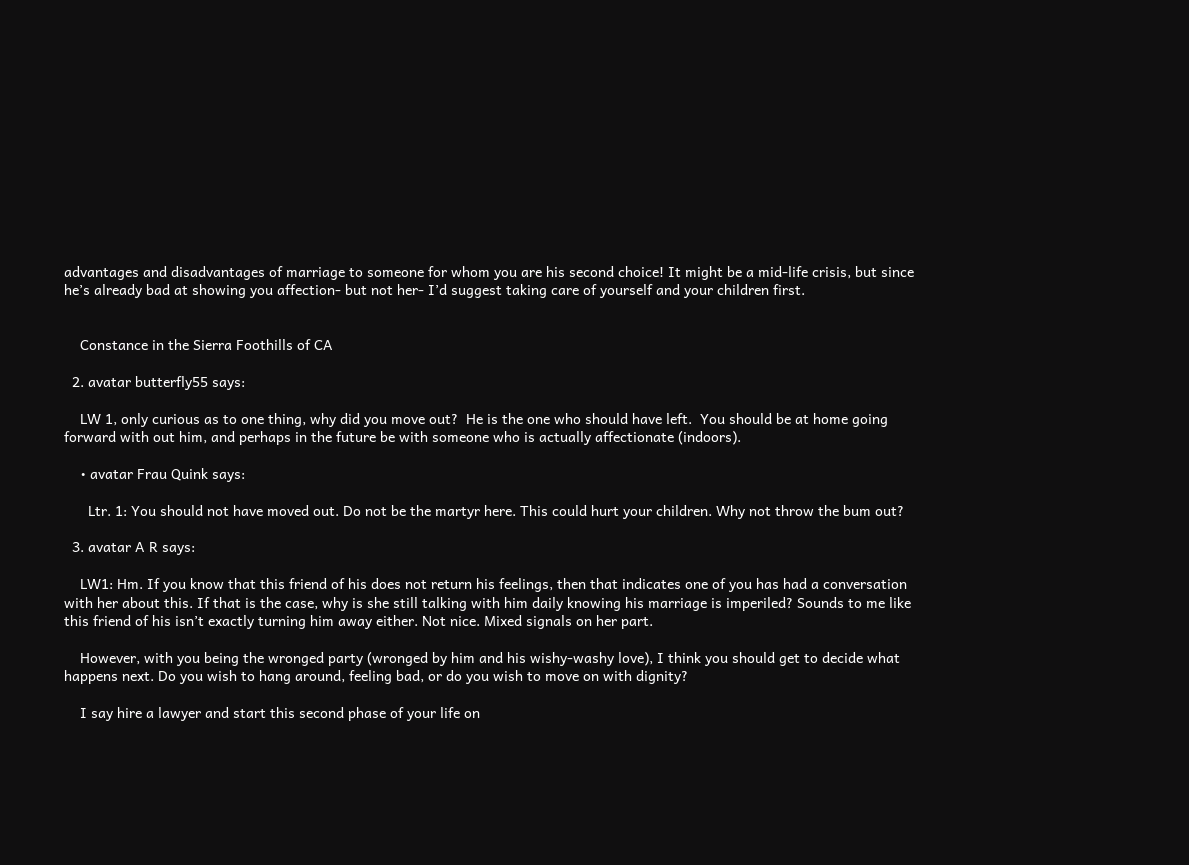advantages and disadvantages of marriage to someone for whom you are his second choice! It might be a mid-life crisis, but since he’s already bad at showing you affection- but not her- I’d suggest taking care of yourself and your children first.


    Constance in the Sierra Foothills of CA

  2. avatar butterfly55 says:

    LW 1, only curious as to one thing, why did you move out?  He is the one who should have left.  You should be at home going forward with out him, and perhaps in the future be with someone who is actually affectionate (indoors).

    • avatar Frau Quink says:

      Ltr. 1: You should not have moved out. Do not be the martyr here. This could hurt your children. Why not throw the bum out?

  3. avatar A R says:

    LW1: Hm. If you know that this friend of his does not return his feelings, then that indicates one of you has had a conversation with her about this. If that is the case, why is she still talking with him daily knowing his marriage is imperiled? Sounds to me like this friend of his isn’t exactly turning him away either. Not nice. Mixed signals on her part.

    However, with you being the wronged party (wronged by him and his wishy-washy love), I think you should get to decide what happens next. Do you wish to hang around, feeling bad, or do you wish to move on with dignity?

    I say hire a lawyer and start this second phase of your life on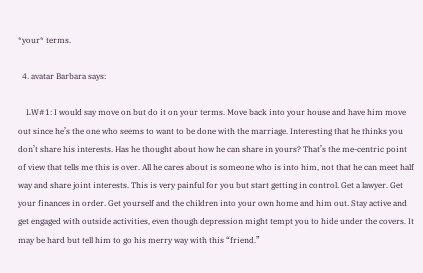*your* terms.

  4. avatar Barbara says:

    LW#1: I would say move on but do it on your terms. Move back into your house and have him move out since he’s the one who seems to want to be done with the marriage. Interesting that he thinks you don’t share his interests. Has he thought about how he can share in yours? That’s the me-centric point of view that tells me this is over. All he cares about is someone who is into him, not that he can meet half way and share joint interests. This is very painful for you but start getting in control. Get a lawyer. Get your finances in order. Get yourself and the children into your own home and him out. Stay active and get engaged with outside activities, even though depression might tempt you to hide under the covers. It may be hard but tell him to go his merry way with this “friend.”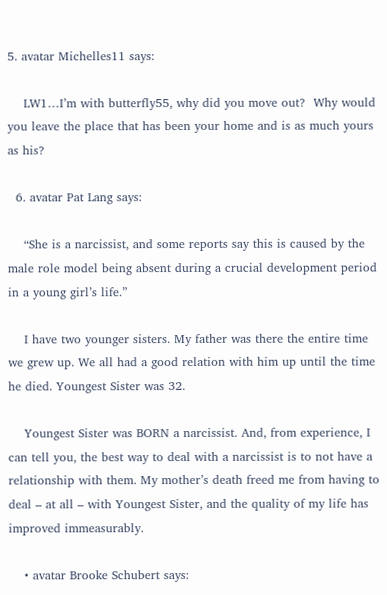5. avatar Michelles11 says:

    LW1…I’m with butterfly55, why did you move out?  Why would you leave the place that has been your home and is as much yours as his?

  6. avatar Pat Lang says:

    “She is a narcissist, and some reports say this is caused by the male role model being absent during a crucial development period in a young girl’s life.”

    I have two younger sisters. My father was there the entire time we grew up. We all had a good relation with him up until the time he died. Youngest Sister was 32.

    Youngest Sister was BORN a narcissist. And, from experience, I can tell you, the best way to deal with a narcissist is to not have a relationship with them. My mother’s death freed me from having to deal – at all – with Youngest Sister, and the quality of my life has improved immeasurably.

    • avatar Brooke Schubert says: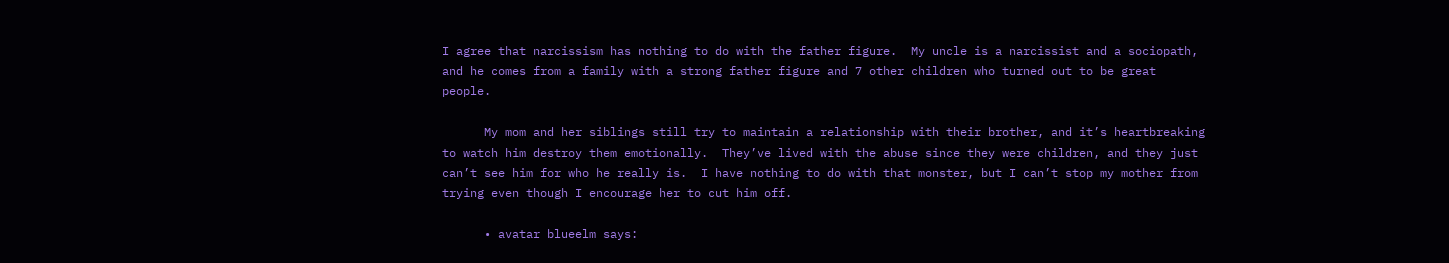I agree that narcissism has nothing to do with the father figure.  My uncle is a narcissist and a sociopath, and he comes from a family with a strong father figure and 7 other children who turned out to be great people.

      My mom and her siblings still try to maintain a relationship with their brother, and it’s heartbreaking to watch him destroy them emotionally.  They’ve lived with the abuse since they were children, and they just can’t see him for who he really is.  I have nothing to do with that monster, but I can’t stop my mother from trying even though I encourage her to cut him off.

      • avatar blueelm says: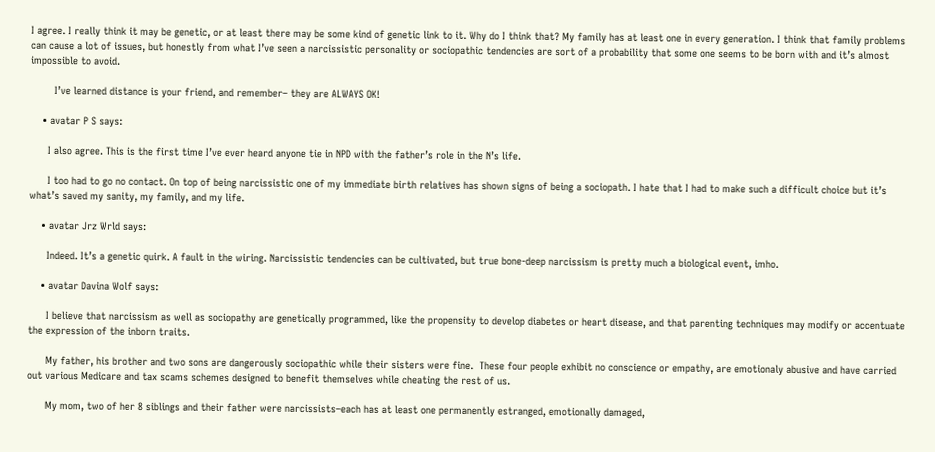I agree. I really think it may be genetic, or at least there may be some kind of genetic link to it. Why do I think that? My family has at least one in every generation. I think that family problems can cause a lot of issues, but honestly from what I’ve seen a narcissistic personality or sociopathic tendencies are sort of a probability that some one seems to be born with and it’s almost impossible to avoid.

        I’ve learned distance is your friend, and remember– they are ALWAYS OK!

    • avatar P S says:

      I also agree. This is the first time I’ve ever heard anyone tie in NPD with the father’s role in the N’s life.

      I too had to go no contact. On top of being narcissistic one of my immediate birth relatives has shown signs of being a sociopath. I hate that I had to make such a difficult choice but it’s what’s saved my sanity, my family, and my life.

    • avatar Jrz Wrld says:

      Indeed. It’s a genetic quirk. A fault in the wiring. Narcissistic tendencies can be cultivated, but true bone-deep narcissism is pretty much a biological event, imho.

    • avatar Davina Wolf says:

      I believe that narcissism as well as sociopathy are genetically programmed, like the propensity to develop diabetes or heart disease, and that parenting techniques may modify or accentuate the expression of the inborn traits.

      My father, his brother and two sons are dangerously sociopathic while their sisters were fine.  These four people exhibit no conscience or empathy, are emotionaly abusive and have carried out various Medicare and tax scams schemes designed to benefit themselves while cheating the rest of us.

      My mom, two of her 8 siblings and their father were narcissists–each has at least one permanently estranged, emotionally damaged,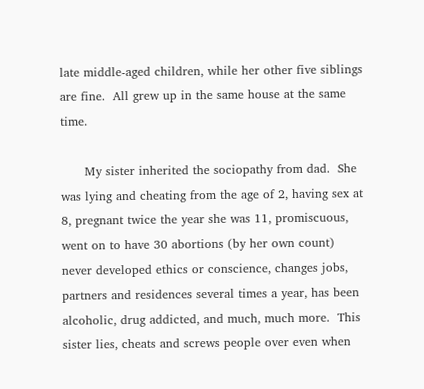late middle-aged children, while her other five siblings are fine.  All grew up in the same house at the same time.

      My sister inherited the sociopathy from dad.  She was lying and cheating from the age of 2, having sex at 8, pregnant twice the year she was 11, promiscuous, went on to have 30 abortions (by her own count)  never developed ethics or conscience, changes jobs, partners and residences several times a year, has been alcoholic, drug addicted, and much, much more.  This sister lies, cheats and screws people over even when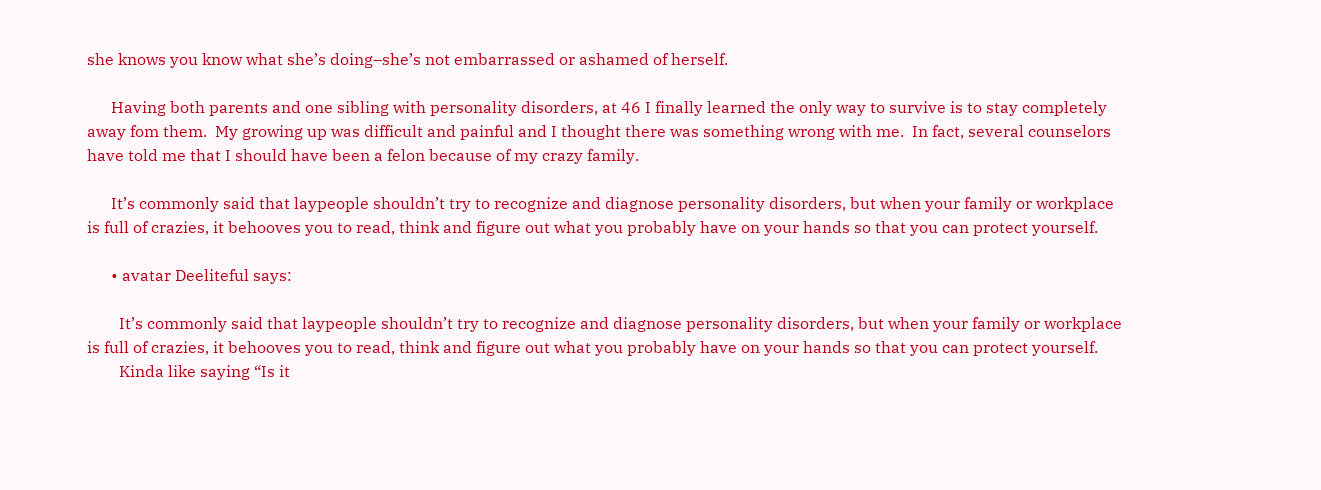she knows you know what she’s doing–she’s not embarrassed or ashamed of herself.

      Having both parents and one sibling with personality disorders, at 46 I finally learned the only way to survive is to stay completely away fom them.  My growing up was difficult and painful and I thought there was something wrong with me.  In fact, several counselors have told me that I should have been a felon because of my crazy family.

      It’s commonly said that laypeople shouldn’t try to recognize and diagnose personality disorders, but when your family or workplace is full of crazies, it behooves you to read, think and figure out what you probably have on your hands so that you can protect yourself.

      • avatar Deeliteful says:

        It’s commonly said that laypeople shouldn’t try to recognize and diagnose personality disorders, but when your family or workplace is full of crazies, it behooves you to read, think and figure out what you probably have on your hands so that you can protect yourself.
        Kinda like saying “Is it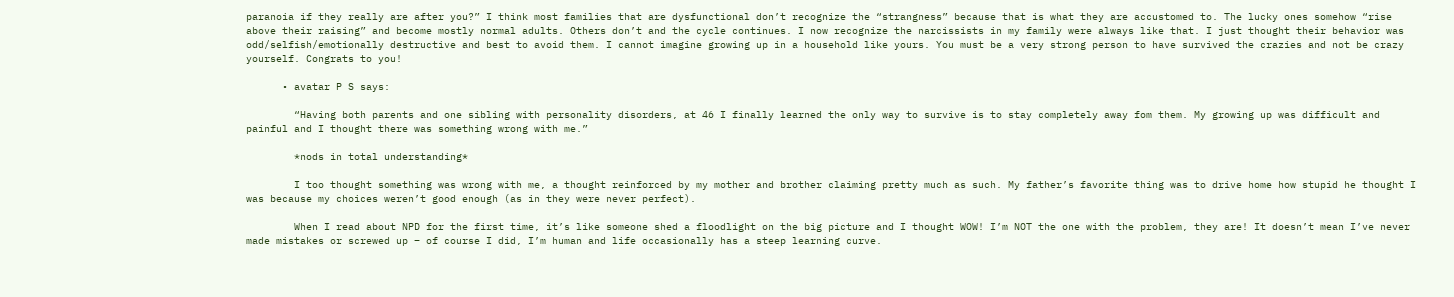paranoia if they really are after you?” I think most families that are dysfunctional don’t recognize the “strangness” because that is what they are accustomed to. The lucky ones somehow “rise above their raising” and become mostly normal adults. Others don’t and the cycle continues. I now recognize the narcissists in my family were always like that. I just thought their behavior was odd/selfish/emotionally destructive and best to avoid them. I cannot imagine growing up in a household like yours. You must be a very strong person to have survived the crazies and not be crazy yourself. Congrats to you!

      • avatar P S says:

        “Having both parents and one sibling with personality disorders, at 46 I finally learned the only way to survive is to stay completely away fom them. My growing up was difficult and painful and I thought there was something wrong with me.”

        *nods in total understanding*

        I too thought something was wrong with me, a thought reinforced by my mother and brother claiming pretty much as such. My father’s favorite thing was to drive home how stupid he thought I was because my choices weren’t good enough (as in they were never perfect).

        When I read about NPD for the first time, it’s like someone shed a floodlight on the big picture and I thought WOW! I’m NOT the one with the problem, they are! It doesn’t mean I’ve never made mistakes or screwed up – of course I did, I’m human and life occasionally has a steep learning curve.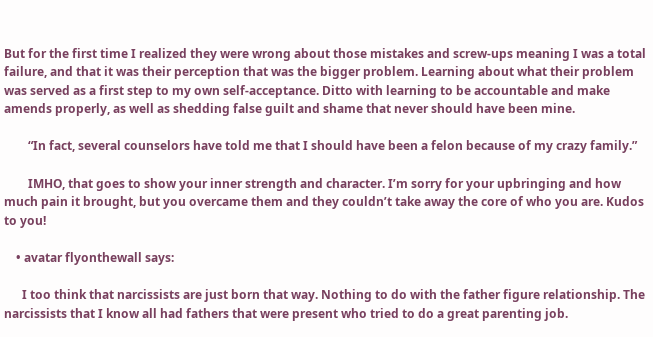But for the first time I realized they were wrong about those mistakes and screw-ups meaning I was a total failure, and that it was their perception that was the bigger problem. Learning about what their problem was served as a first step to my own self-acceptance. Ditto with learning to be accountable and make amends properly, as well as shedding false guilt and shame that never should have been mine.

        “In fact, several counselors have told me that I should have been a felon because of my crazy family.”

        IMHO, that goes to show your inner strength and character. I’m sorry for your upbringing and how much pain it brought, but you overcame them and they couldn’t take away the core of who you are. Kudos to you!

    • avatar flyonthewall says:

      I too think that narcissists are just born that way. Nothing to do with the father figure relationship. The narcissists that I know all had fathers that were present who tried to do a great parenting job.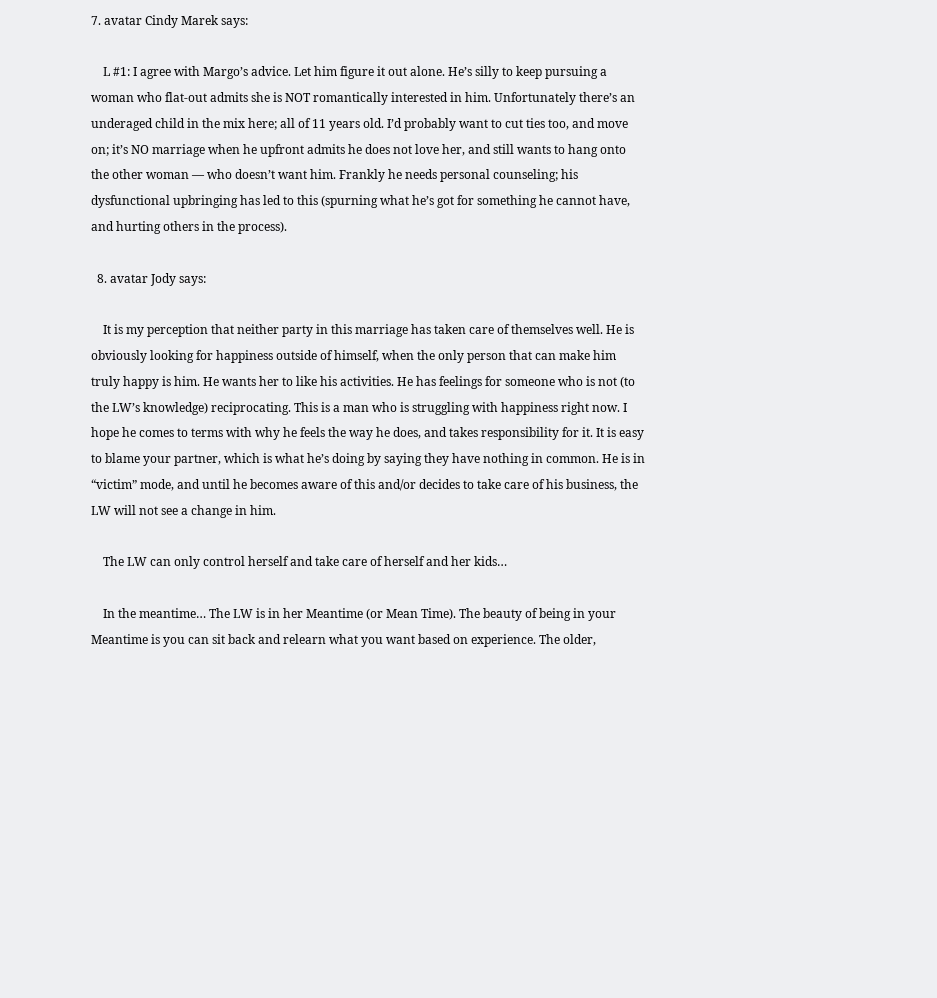7. avatar Cindy Marek says:

    L #1: I agree with Margo’s advice. Let him figure it out alone. He’s silly to keep pursuing a woman who flat-out admits she is NOT romantically interested in him. Unfortunately there’s an underaged child in the mix here; all of 11 years old. I’d probably want to cut ties too, and move on; it’s NO marriage when he upfront admits he does not love her, and still wants to hang onto the other woman — who doesn’t want him. Frankly he needs personal counseling; his dysfunctional upbringing has led to this (spurning what he’s got for something he cannot have, and hurting others in the process).

  8. avatar Jody says:

    It is my perception that neither party in this marriage has taken care of themselves well. He is obviously looking for happiness outside of himself, when the only person that can make him truly happy is him. He wants her to like his activities. He has feelings for someone who is not (to the LW’s knowledge) reciprocating. This is a man who is struggling with happiness right now. I hope he comes to terms with why he feels the way he does, and takes responsibility for it. It is easy to blame your partner, which is what he’s doing by saying they have nothing in common. He is in “victim” mode, and until he becomes aware of this and/or decides to take care of his business, the LW will not see a change in him.

    The LW can only control herself and take care of herself and her kids…

    In the meantime… The LW is in her Meantime (or Mean Time). The beauty of being in your Meantime is you can sit back and relearn what you want based on experience. The older,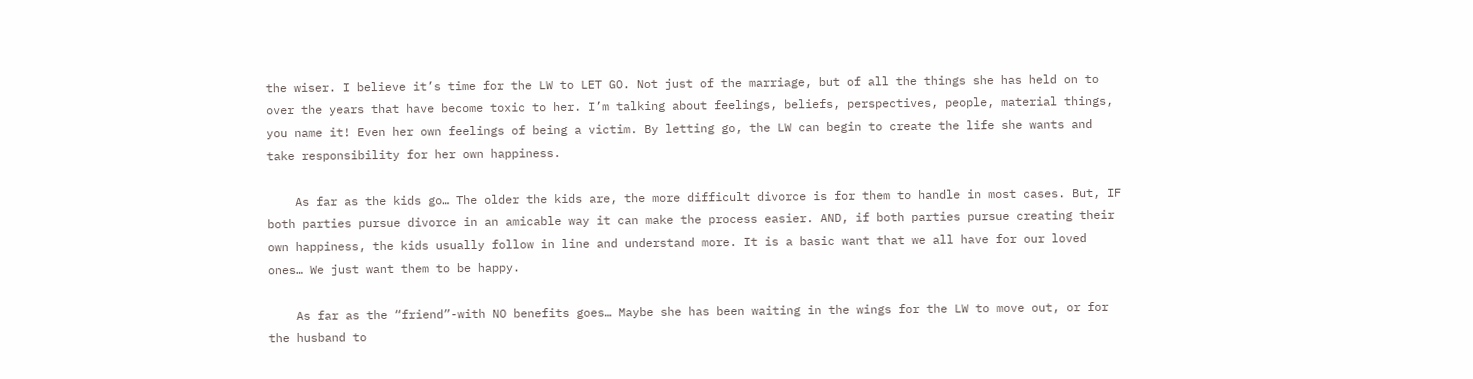the wiser. I believe it’s time for the LW to LET GO. Not just of the marriage, but of all the things she has held on to over the years that have become toxic to her. I’m talking about feelings, beliefs, perspectives, people, material things, you name it! Even her own feelings of being a victim. By letting go, the LW can begin to create the life she wants and take responsibility for her own happiness.

    As far as the kids go… The older the kids are, the more difficult divorce is for them to handle in most cases. But, IF both parties pursue divorce in an amicable way it can make the process easier. AND, if both parties pursue creating their own happiness, the kids usually follow in line and understand more. It is a basic want that we all have for our loved ones… We just want them to be happy.

    As far as the “friend”-with NO benefits goes… Maybe she has been waiting in the wings for the LW to move out, or for the husband to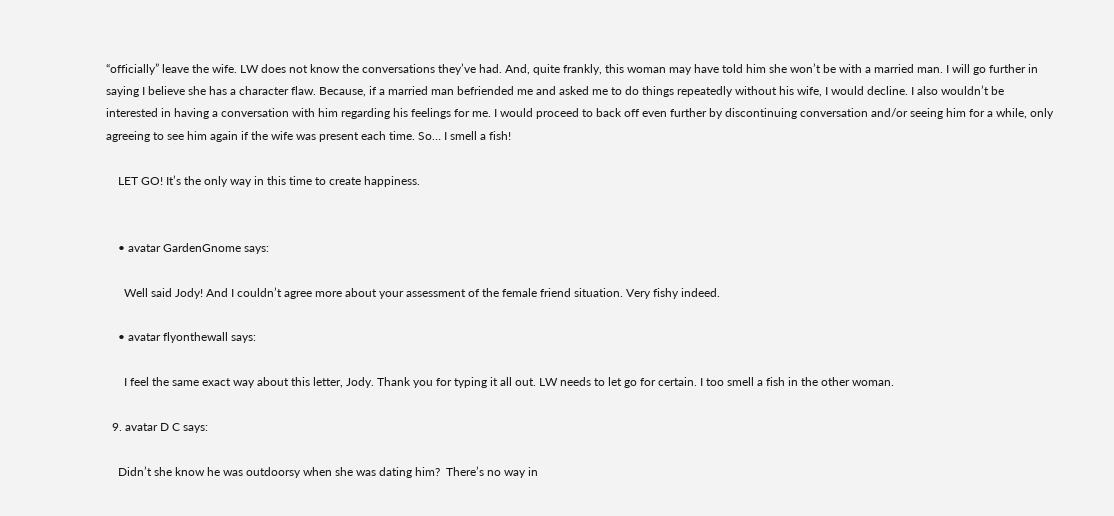“officially” leave the wife. LW does not know the conversations they’ve had. And, quite frankly, this woman may have told him she won’t be with a married man. I will go further in saying I believe she has a character flaw. Because, if a married man befriended me and asked me to do things repeatedly without his wife, I would decline. I also wouldn’t be interested in having a conversation with him regarding his feelings for me. I would proceed to back off even further by discontinuing conversation and/or seeing him for a while, only agreeing to see him again if the wife was present each time. So… I smell a fish!

    LET GO! It’s the only way in this time to create happiness.


    • avatar GardenGnome says:

      Well said Jody! And I couldn’t agree more about your assessment of the female friend situation. Very fishy indeed.

    • avatar flyonthewall says:

      I feel the same exact way about this letter, Jody. Thank you for typing it all out. LW needs to let go for certain. I too smell a fish in the other woman.

  9. avatar D C says:

    Didn’t she know he was outdoorsy when she was dating him?  There’s no way in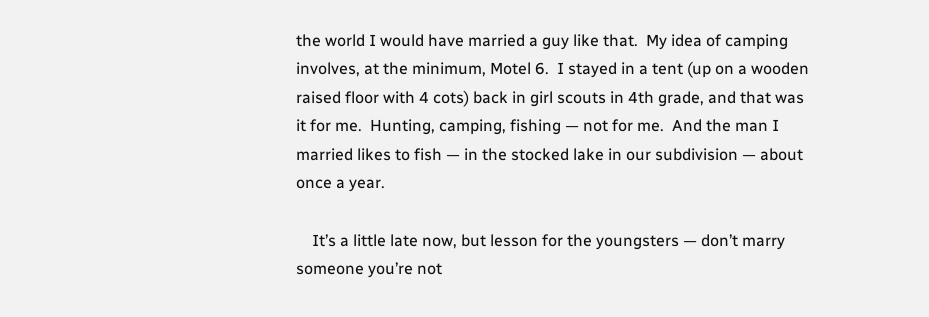the world I would have married a guy like that.  My idea of camping involves, at the minimum, Motel 6.  I stayed in a tent (up on a wooden raised floor with 4 cots) back in girl scouts in 4th grade, and that was it for me.  Hunting, camping, fishing — not for me.  And the man I married likes to fish — in the stocked lake in our subdivision — about once a year.

    It’s a little late now, but lesson for the youngsters — don’t marry someone you’re not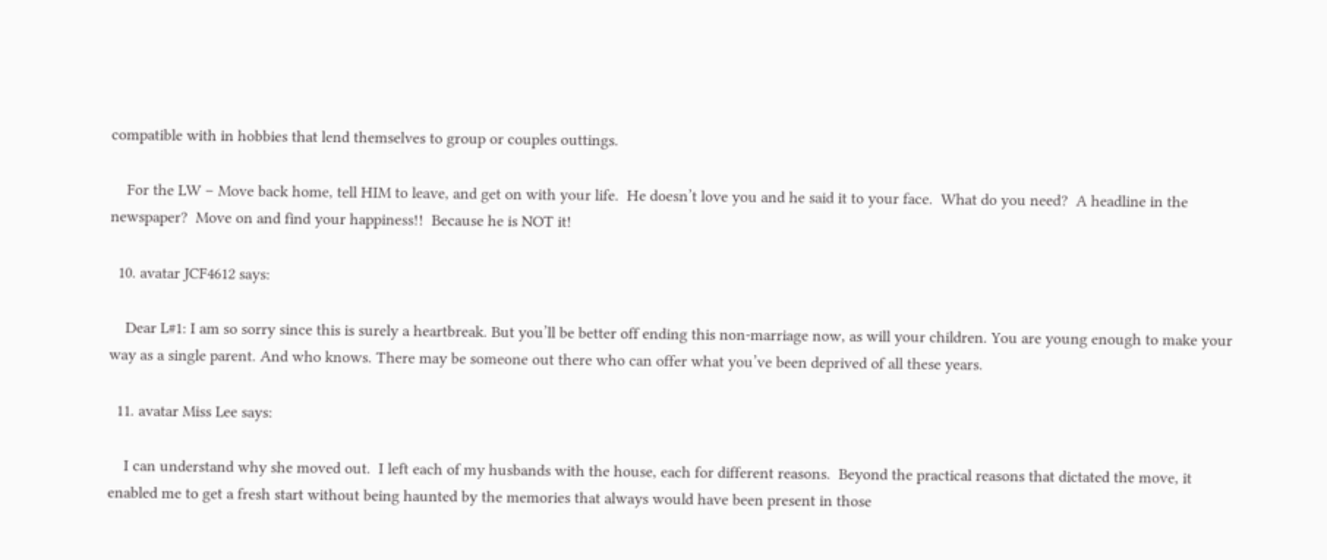compatible with in hobbies that lend themselves to group or couples outtings.

    For the LW – Move back home, tell HIM to leave, and get on with your life.  He doesn’t love you and he said it to your face.  What do you need?  A headline in the newspaper?  Move on and find your happiness!!  Because he is NOT it!

  10. avatar JCF4612 says:

    Dear L#1: I am so sorry since this is surely a heartbreak. But you’ll be better off ending this non-marriage now, as will your children. You are young enough to make your way as a single parent. And who knows. There may be someone out there who can offer what you’ve been deprived of all these years.

  11. avatar Miss Lee says:

    I can understand why she moved out.  I left each of my husbands with the house, each for different reasons.  Beyond the practical reasons that dictated the move, it enabled me to get a fresh start without being haunted by the memories that always would have been present in those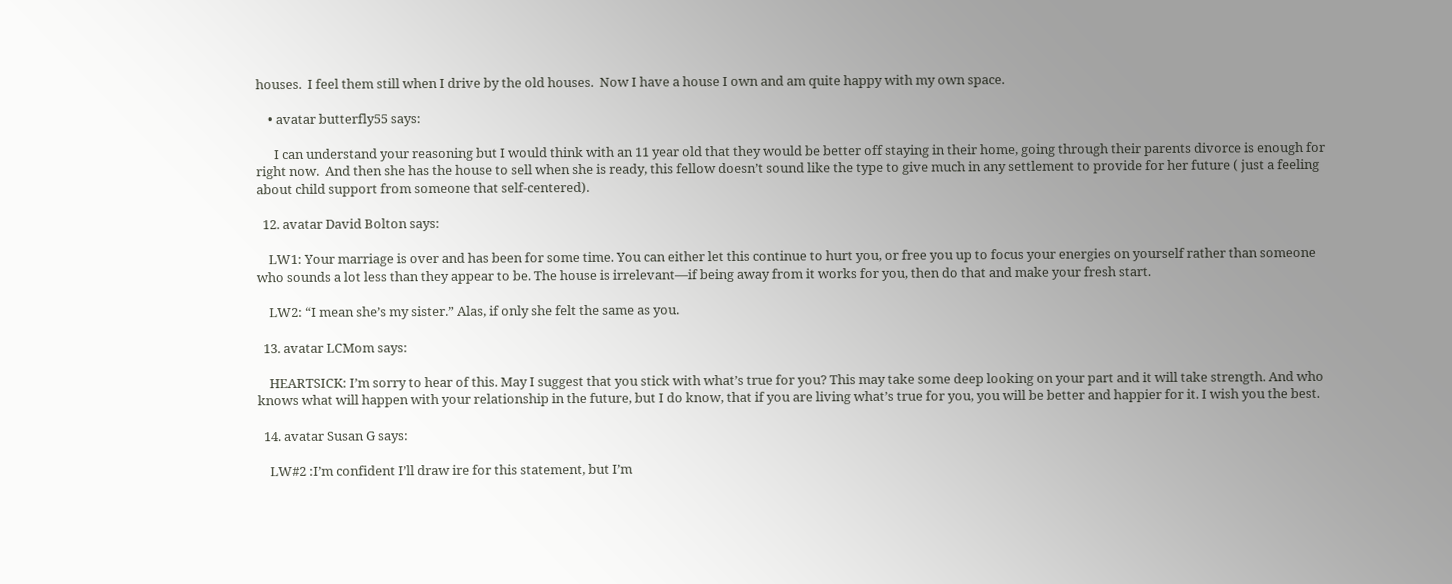houses.  I feel them still when I drive by the old houses.  Now I have a house I own and am quite happy with my own space.

    • avatar butterfly55 says:

      I can understand your reasoning but I would think with an 11 year old that they would be better off staying in their home, going through their parents divorce is enough for right now.  And then she has the house to sell when she is ready, this fellow doesn’t sound like the type to give much in any settlement to provide for her future ( just a feeling about child support from someone that self-centered).

  12. avatar David Bolton says:

    LW1: Your marriage is over and has been for some time. You can either let this continue to hurt you, or free you up to focus your energies on yourself rather than someone who sounds a lot less than they appear to be. The house is irrelevant—if being away from it works for you, then do that and make your fresh start.

    LW2: “I mean she’s my sister.” Alas, if only she felt the same as you.

  13. avatar LCMom says:

    HEARTSICK: I’m sorry to hear of this. May I suggest that you stick with what’s true for you? This may take some deep looking on your part and it will take strength. And who knows what will happen with your relationship in the future, but I do know, that if you are living what’s true for you, you will be better and happier for it. I wish you the best.

  14. avatar Susan G says:

    LW#2 :I’m confident I’ll draw ire for this statement, but I’m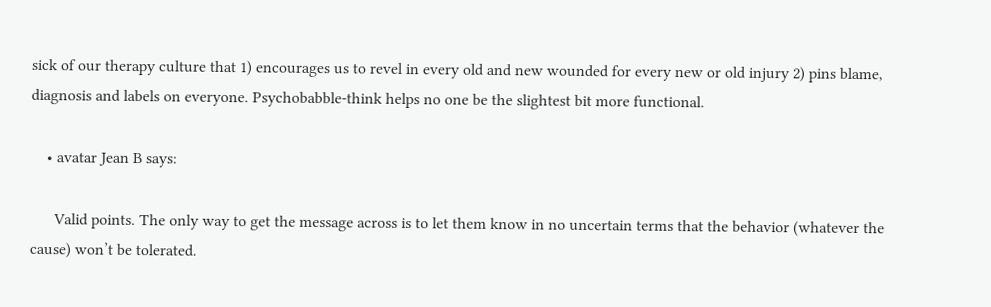sick of our therapy culture that 1) encourages us to revel in every old and new wounded for every new or old injury 2) pins blame, diagnosis and labels on everyone. Psychobabble-think helps no one be the slightest bit more functional.

    • avatar Jean B says:

      Valid points. The only way to get the message across is to let them know in no uncertain terms that the behavior (whatever the cause) won’t be tolerated.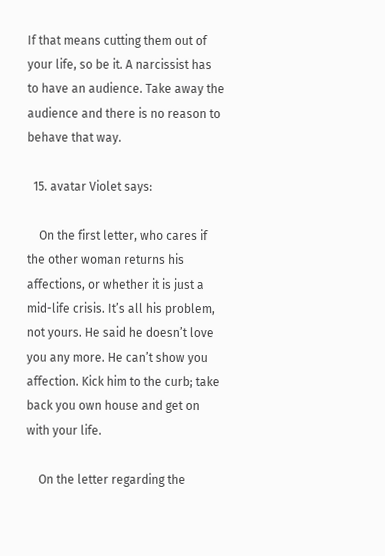If that means cutting them out of your life, so be it. A narcissist has to have an audience. Take away the audience and there is no reason to behave that way.

  15. avatar Violet says:

    On the first letter, who cares if the other woman returns his affections, or whether it is just a mid-life crisis. It’s all his problem, not yours. He said he doesn’t love you any more. He can’t show you affection. Kick him to the curb; take back you own house and get on with your life.

    On the letter regarding the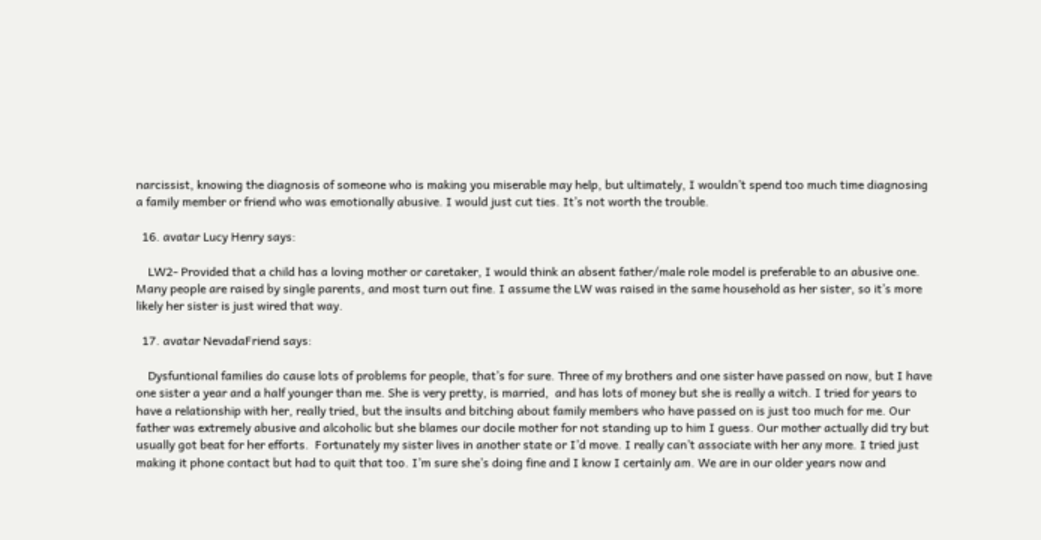narcissist, knowing the diagnosis of someone who is making you miserable may help, but ultimately, I wouldn’t spend too much time diagnosing a family member or friend who was emotionally abusive. I would just cut ties. It’s not worth the trouble.

  16. avatar Lucy Henry says:

    LW2- Provided that a child has a loving mother or caretaker, I would think an absent father/male role model is preferable to an abusive one. Many people are raised by single parents, and most turn out fine. I assume the LW was raised in the same household as her sister, so it’s more likely her sister is just wired that way.

  17. avatar NevadaFriend says:

    Dysfuntional families do cause lots of problems for people, that’s for sure. Three of my brothers and one sister have passed on now, but I have one sister a year and a half younger than me. She is very pretty, is married,  and has lots of money but she is really a witch. I tried for years to have a relationship with her, really tried, but the insults and bitching about family members who have passed on is just too much for me. Our father was extremely abusive and alcoholic but she blames our docile mother for not standing up to him I guess. Our mother actually did try but usually got beat for her efforts.  Fortunately my sister lives in another state or I’d move. I really can’t associate with her any more. I tried just making it phone contact but had to quit that too. I’m sure she’s doing fine and I know I certainly am. We are in our older years now and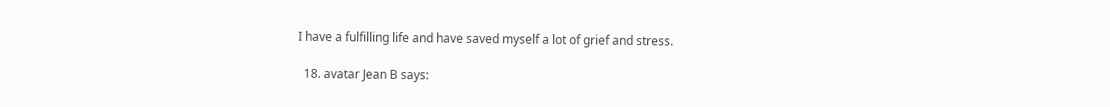I have a fulfilling life and have saved myself a lot of grief and stress.

  18. avatar Jean B says: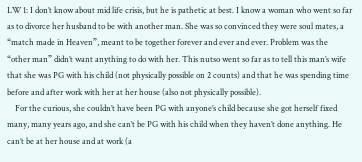LW 1: I don’t know about mid life crisis, but he is pathetic at best. I know a woman who went so far as to divorce her husband to be with another man. She was so convinced they were soul mates, a “match made in Heaven”, meant to be together forever and ever and ever. Problem was the “other man” didn’t want anything to do with her. This nutso went so far as to tell this man’s wife that she was PG with his child (not physically possible on 2 counts) and that he was spending time before and after work with her at her house (also not physically possible).
    For the curious, she couldn’t have been PG with anyone’s child because she got herself fixed many, many years ago, and she can’t be PG with his child when they haven’t done anything. He can’t be at her house and at work (a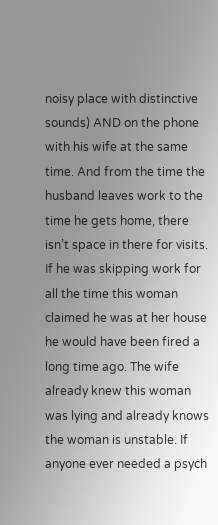noisy place with distinctive sounds) AND on the phone with his wife at the same time. And from the time the husband leaves work to the time he gets home, there isn’t space in there for visits. If he was skipping work for all the time this woman claimed he was at her house he would have been fired a long time ago. The wife already knew this woman was lying and already knows the woman is unstable. If anyone ever needed a psych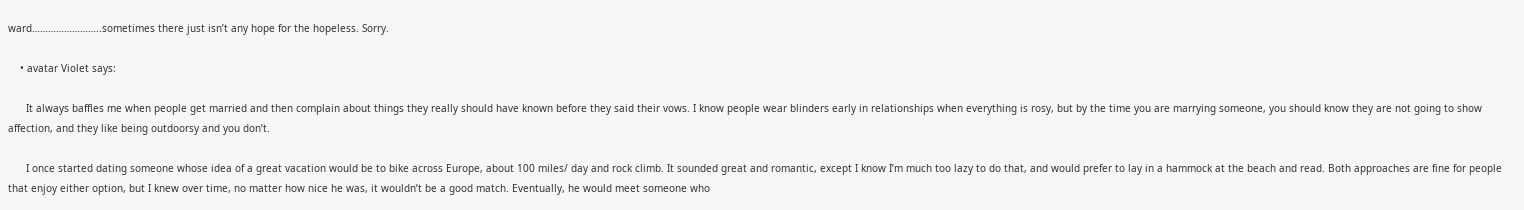ward……………………..sometimes there just isn’t any hope for the hopeless. Sorry.

    • avatar Violet says:

      It always baffles me when people get married and then complain about things they really should have known before they said their vows. I know people wear blinders early in relationships when everything is rosy, but by the time you are marrying someone, you should know they are not going to show affection, and they like being outdoorsy and you don’t.

      I once started dating someone whose idea of a great vacation would be to bike across Europe, about 100 miles/ day and rock climb. It sounded great and romantic, except I know I’m much too lazy to do that, and would prefer to lay in a hammock at the beach and read. Both approaches are fine for people that enjoy either option, but I knew over time, no matter how nice he was, it wouldn’t be a good match. Eventually, he would meet someone who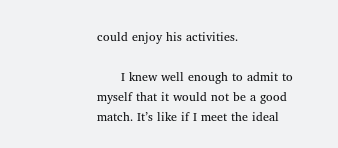could enjoy his activities.

      I knew well enough to admit to myself that it would not be a good match. It’s like if I meet the ideal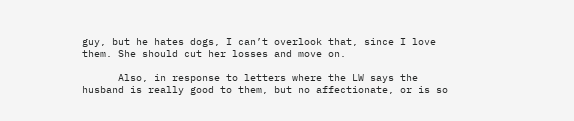guy, but he hates dogs, I can’t overlook that, since I love them. She should cut her losses and move on.

      Also, in response to letters where the LW says the husband is really good to them, but no affectionate, or is so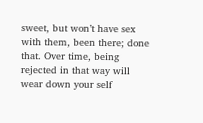sweet, but won’t have sex with them, been there; done that. Over time, being rejected in that way will wear down your self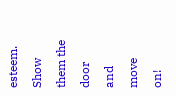esteem. Show them the door and move on!